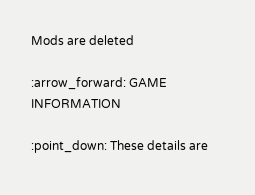Mods are deleted

:arrow_forward: GAME INFORMATION

:point_down: These details are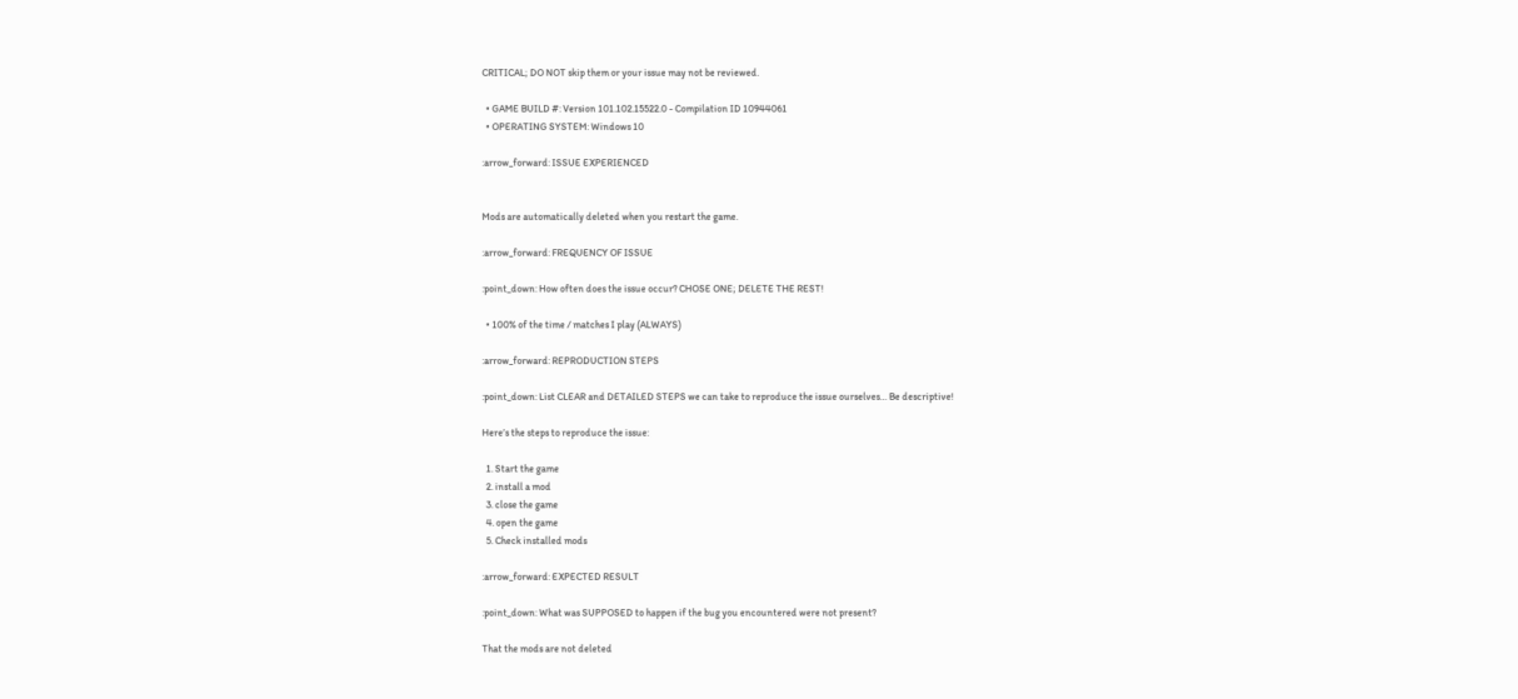CRITICAL; DO NOT skip them or your issue may not be reviewed.

  • GAME BUILD #: Version 101.102.15522.0 - Compilation ID 10944061
  • OPERATING SYSTEM: Windows 10

:arrow_forward: ISSUE EXPERIENCED


Mods are automatically deleted when you restart the game.

:arrow_forward: FREQUENCY OF ISSUE

:point_down: How often does the issue occur? CHOSE ONE; DELETE THE REST!

  • 100% of the time / matches I play (ALWAYS)

:arrow_forward: REPRODUCTION STEPS

:point_down: List CLEAR and DETAILED STEPS we can take to reproduce the issue ourselves… Be descriptive!

Here’s the steps to reproduce the issue:

  1. Start the game
  2. install a mod
  3. close the game
  4. open the game
  5. Check installed mods

:arrow_forward: EXPECTED RESULT

:point_down: What was SUPPOSED to happen if the bug you encountered were not present?

That the mods are not deleted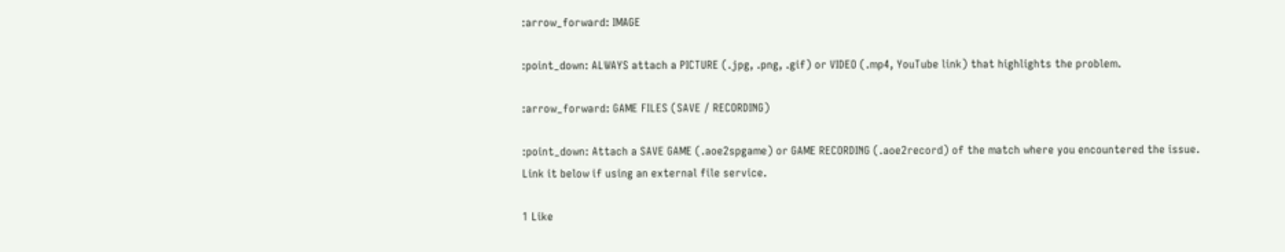:arrow_forward: IMAGE

:point_down: ALWAYS attach a PICTURE (.jpg, .png, .gif) or VIDEO (.mp4, YouTube link) that highlights the problem.

:arrow_forward: GAME FILES (SAVE / RECORDING)

:point_down: Attach a SAVE GAME (.aoe2spgame) or GAME RECORDING (.aoe2record) of the match where you encountered the issue. Link it below if using an external file service.

1 Like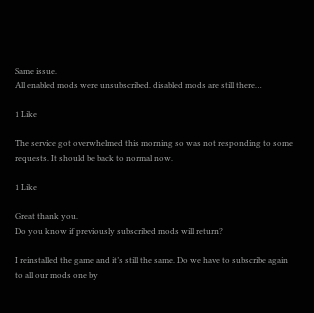Same issue.
All enabled mods were unsubscribed. disabled mods are still there…

1 Like

The service got overwhelmed this morning so was not responding to some requests. It should be back to normal now.

1 Like

Great thank you.
Do you know if previously subscribed mods will return?

I reinstalled the game and it’s still the same. Do we have to subscribe again to all our mods one by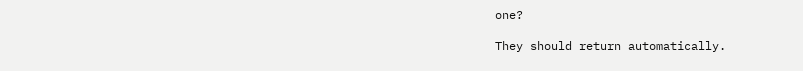one?

They should return automatically.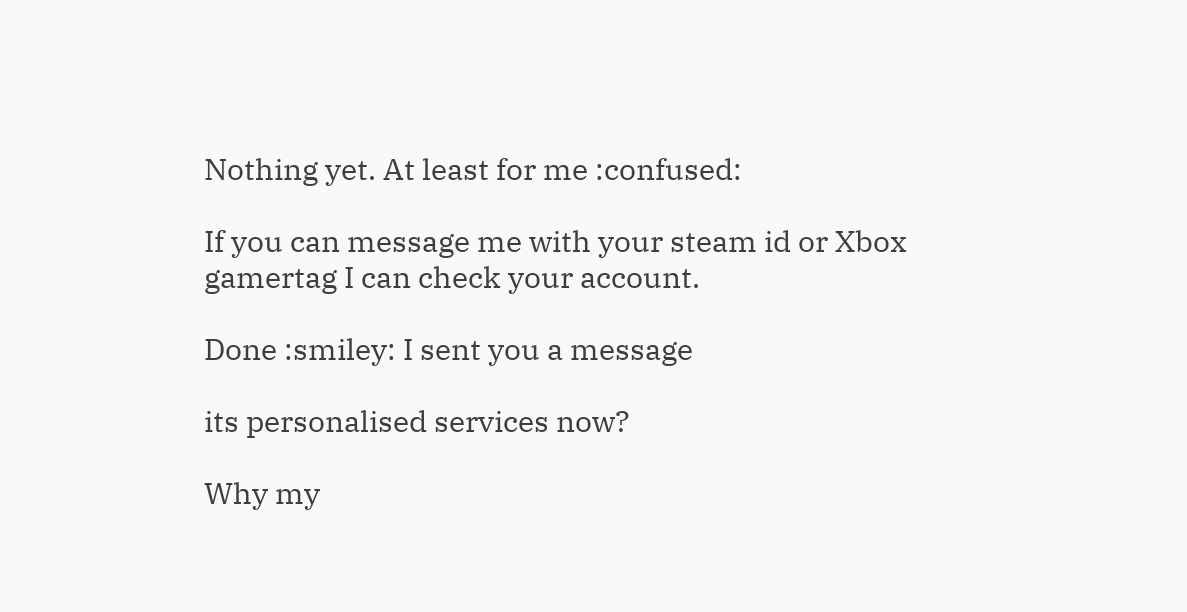Nothing yet. At least for me :confused:

If you can message me with your steam id or Xbox gamertag I can check your account.

Done :smiley: I sent you a message

its personalised services now?

Why my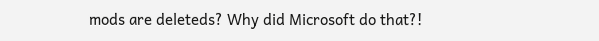mods are deleteds? Why did Microsoft do that?!